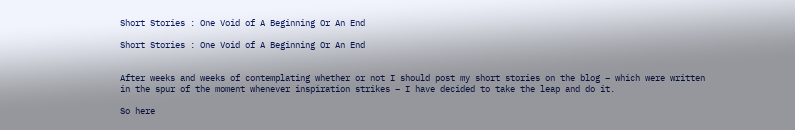Short Stories : One Void of A Beginning Or An End

Short Stories : One Void of A Beginning Or An End


After weeks and weeks of contemplating whether or not I should post my short stories on the blog – which were written in the spur of the moment whenever inspiration strikes – I have decided to take the leap and do it.

So here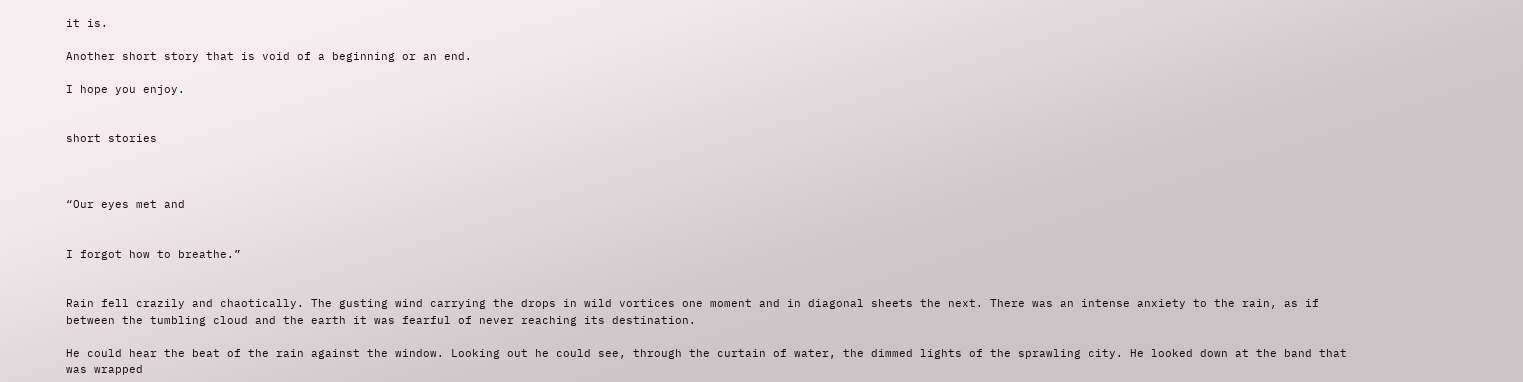it is.

Another short story that is void of a beginning or an end.

I hope you enjoy.


short stories



“Our eyes met and


I forgot how to breathe.”


Rain fell crazily and chaotically. The gusting wind carrying the drops in wild vortices one moment and in diagonal sheets the next. There was an intense anxiety to the rain, as if between the tumbling cloud and the earth it was fearful of never reaching its destination.

He could hear the beat of the rain against the window. Looking out he could see, through the curtain of water, the dimmed lights of the sprawling city. He looked down at the band that was wrapped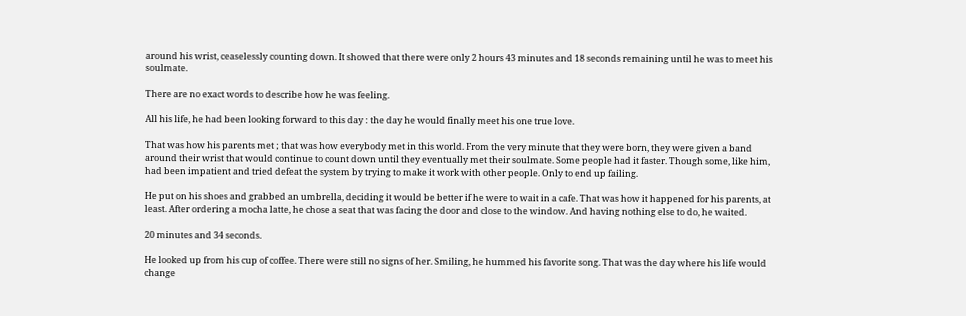around his wrist, ceaselessly counting down. It showed that there were only 2 hours 43 minutes and 18 seconds remaining until he was to meet his soulmate.

There are no exact words to describe how he was feeling.

All his life, he had been looking forward to this day : the day he would finally meet his one true love.

That was how his parents met ; that was how everybody met in this world. From the very minute that they were born, they were given a band around their wrist that would continue to count down until they eventually met their soulmate. Some people had it faster. Though some, like him, had been impatient and tried defeat the system by trying to make it work with other people. Only to end up failing.

He put on his shoes and grabbed an umbrella, deciding it would be better if he were to wait in a cafe. That was how it happened for his parents, at least. After ordering a mocha latte, he chose a seat that was facing the door and close to the window. And having nothing else to do, he waited.

20 minutes and 34 seconds.

He looked up from his cup of coffee. There were still no signs of her. Smiling, he hummed his favorite song. That was the day where his life would change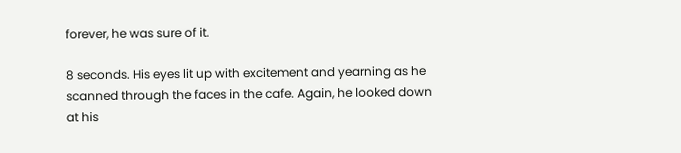forever, he was sure of it.

8 seconds. His eyes lit up with excitement and yearning as he scanned through the faces in the cafe. Again, he looked down at his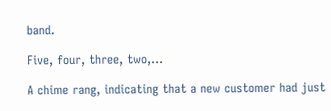band.

Five, four, three, two,…

A chime rang, indicating that a new customer had just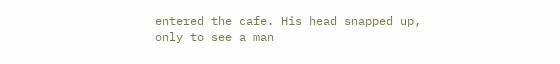entered the cafe. His head snapped up, only to see a man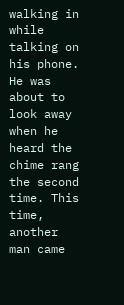walking in while talking on his phone. He was about to look away when he heard the chime rang the second time. This time, another man came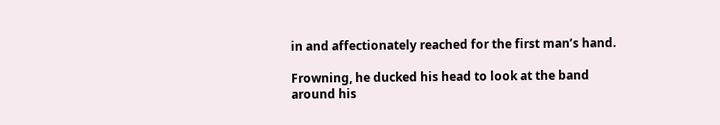in and affectionately reached for the first man’s hand.

Frowning, he ducked his head to look at the band around his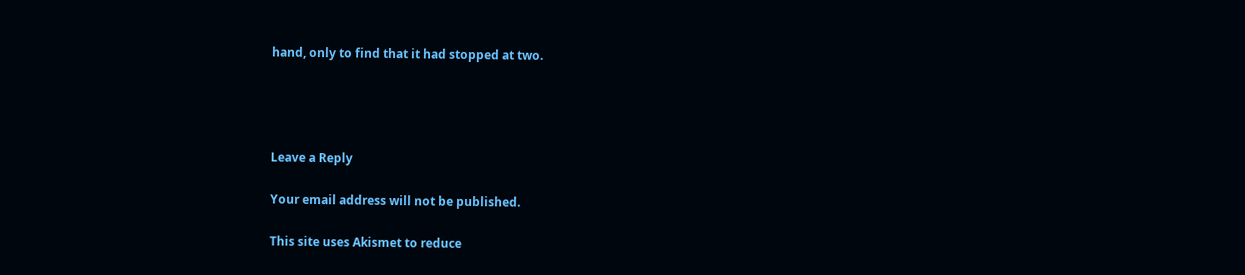hand, only to find that it had stopped at two.




Leave a Reply

Your email address will not be published.

This site uses Akismet to reduce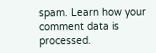spam. Learn how your comment data is processed.